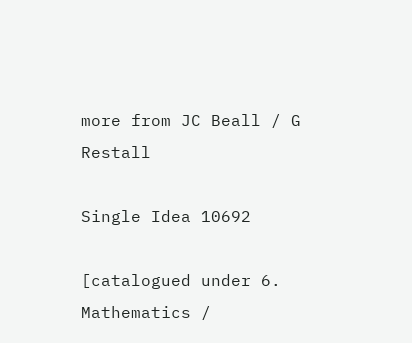more from JC Beall / G Restall

Single Idea 10692

[catalogued under 6. Mathematics /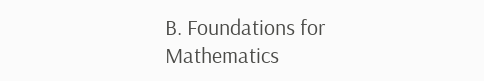B. Foundations for Mathematics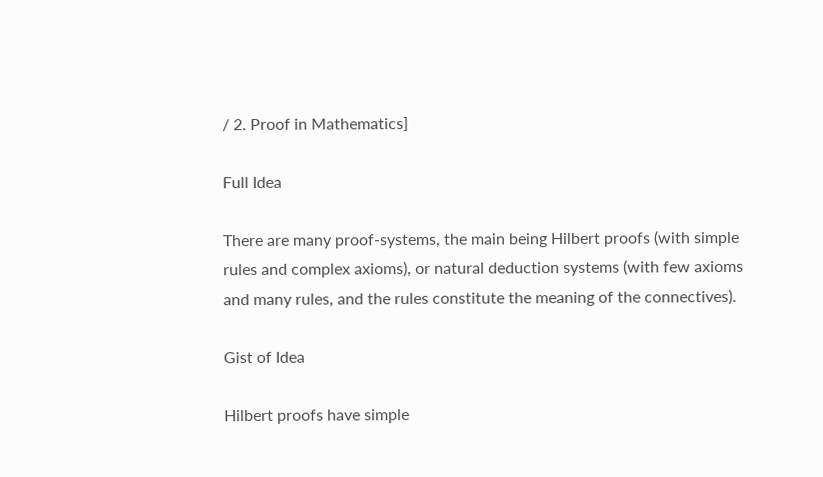/ 2. Proof in Mathematics]

Full Idea

There are many proof-systems, the main being Hilbert proofs (with simple rules and complex axioms), or natural deduction systems (with few axioms and many rules, and the rules constitute the meaning of the connectives).

Gist of Idea

Hilbert proofs have simple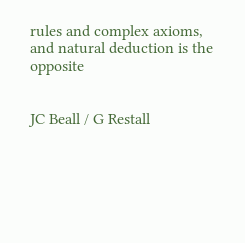rules and complex axioms, and natural deduction is the opposite


JC Beall / G Restall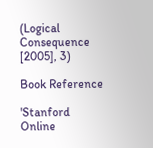(Logical Consequence [2005], 3)

Book Reference

'Stanford Online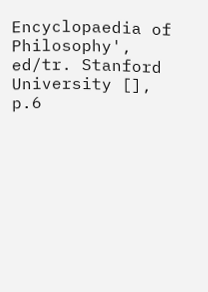Encyclopaedia of Philosophy', ed/tr. Stanford University [], p.6